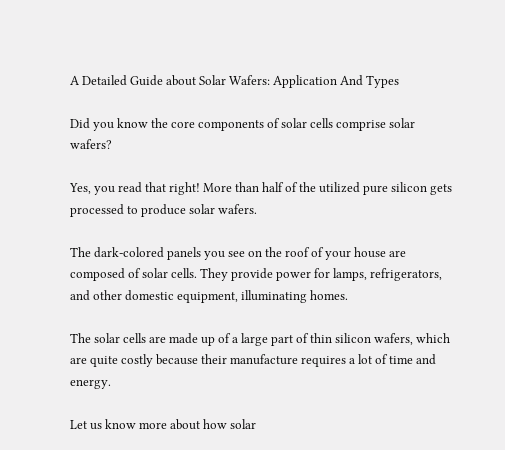A Detailed Guide about Solar Wafers: Application And Types

Did you know the core components of solar cells comprise solar wafers?

Yes, you read that right! More than half of the utilized pure silicon gets processed to produce solar wafers.

The dark-colored panels you see on the roof of your house are composed of solar cells. They provide power for lamps, refrigerators, and other domestic equipment, illuminating homes.

The solar cells are made up of a large part of thin silicon wafers, which are quite costly because their manufacture requires a lot of time and energy.

Let us know more about how solar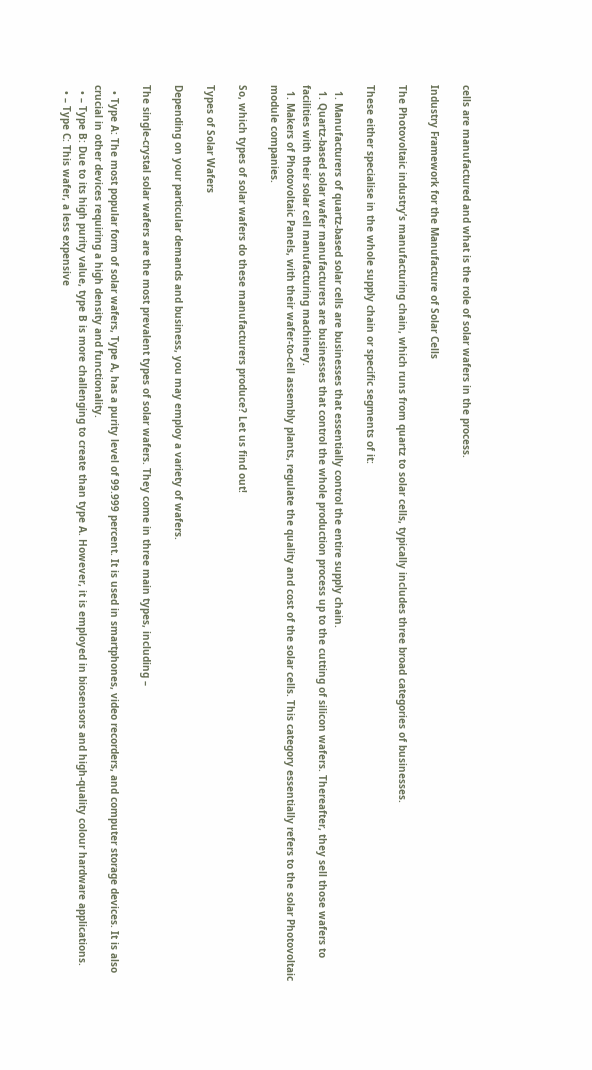cells are manufactured and what is the role of solar wafers in the process.

Industry Framework for the Manufacture of Solar Cells

The Photovoltaic industry’s manufacturing chain, which runs from quartz to solar cells, typically includes three broad categories of businesses.

These either specialise in the whole supply chain or specific segments of it:

  1. Manufacturers of quartz-based solar cells are businesses that essentially control the entire supply chain.
  1. Quartz-based solar wafer manufacturers are businesses that control the whole production process up to the cutting of silicon wafers. Thereafter, they sell those wafers to facilities with their solar cell manufacturing machinery.
  1. Makers of Photovoltaic Panels, with their wafer-to-cell assembly plants, regulate the quality and cost of the solar cells. This category essentially refers to the solar Photovoltaic module companies.

So, which types of solar wafers do these manufacturers produce? Let us find out!

Types of Solar Wafers

Depending on your particular demands and business, you may employ a variety of wafers.

The single-crystal solar wafers are the most prevalent types of solar wafers. They come in three main types, including –

  • Type A: The most popular form of solar wafers, Type A, has a purity level of 99.999 percent. It is used in smartphones, video recorders, and computer storage devices. It is also crucial in other devices requiring a high density and functionality.
  • – Type B: Due to its high purity value, type B is more challenging to create than type A. However, it is employed in biosensors and high-quality colour hardware applications.
  • – Type C: This wafer, a less expensive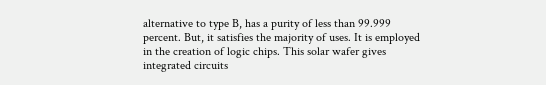alternative to type B, has a purity of less than 99.999 percent. But, it satisfies the majority of uses. It is employed in the creation of logic chips. This solar wafer gives integrated circuits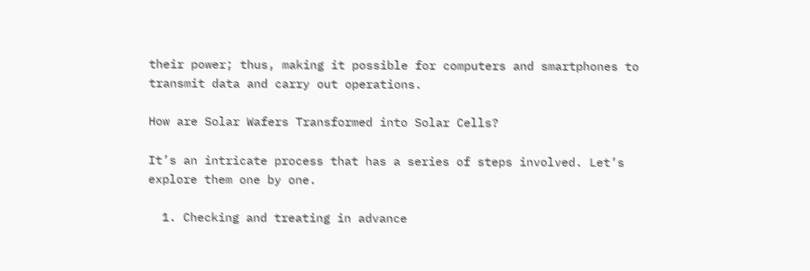their power; thus, making it possible for computers and smartphones to transmit data and carry out operations.

How are Solar Wafers Transformed into Solar Cells?

It’s an intricate process that has a series of steps involved. Let’s explore them one by one.

  1. Checking and treating in advance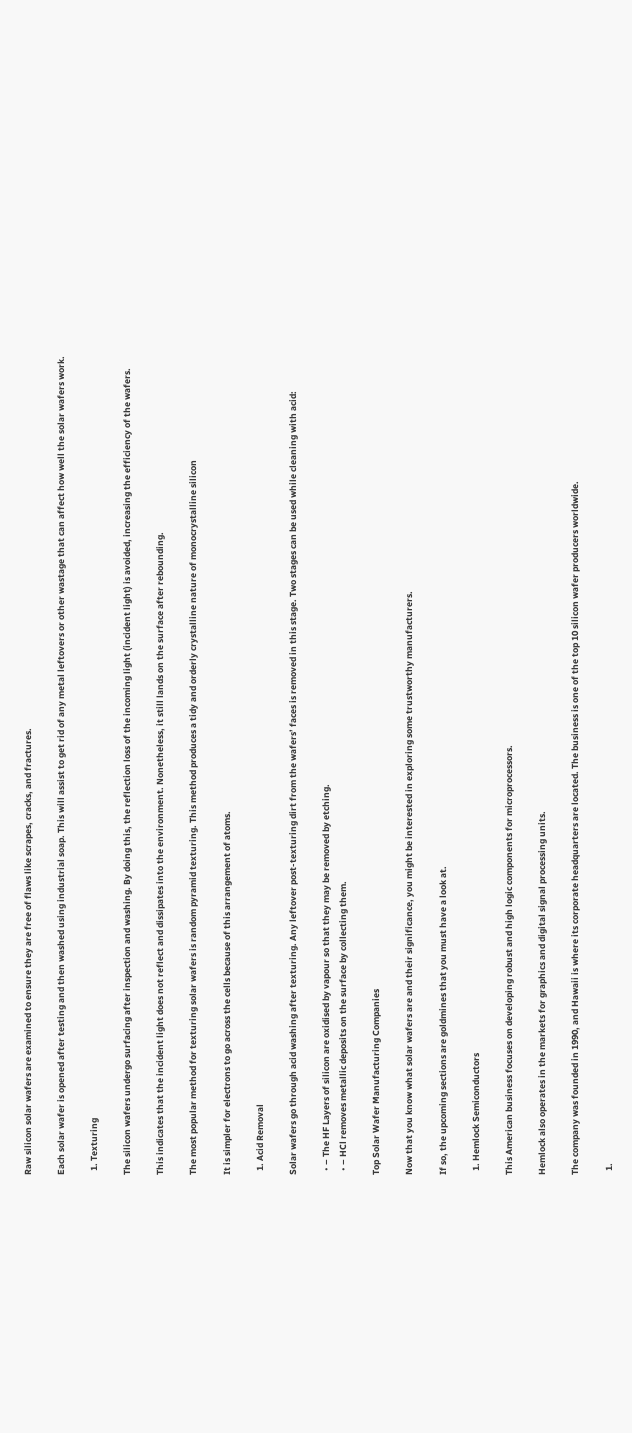Raw silicon solar wafers are examined to ensure they are free of flaws like scrapes, cracks, and fractures.

Each solar wafer is opened after testing and then washed using industrial soap. This will assist to get rid of any metal leftovers or other wastage that can affect how well the solar wafers work.

  1. Texturing

The silicon wafers undergo surfacing after inspection and washing. By doing this, the reflection loss of the incoming light (incident light) is avoided, increasing the efficiency of the wafers.

This indicates that the incident light does not reflect and dissipates into the environment. Nonetheless, it still lands on the surface after rebounding.

The most popular method for texturing solar wafers is random pyramid texturing. This method produces a tidy and orderly crystalline nature of monocrystalline silicon

It is simpler for electrons to go across the cells because of this arrangement of atoms.

  1. Acid Removal

Solar wafers go through acid washing after texturing. Any leftover post-texturing dirt from the wafers’ faces is removed in this stage. Two stages can be used while cleaning with acid:

  • – The HF Layers of silicon are oxidised by vapour so that they may be removed by etching.
  • – HCl removes metallic deposits on the surface by collecting them.

Top Solar Wafer Manufacturing Companies

Now that you know what solar wafers are and their significance, you might be interested in exploring some trustworthy manufacturers.

If so, the upcoming sections are goldmines that you must have a look at.

  1. Hemlock Semiconductors

This American business focuses on developing robust and high logic components for microprocessors.

Hemlock also operates in the markets for graphics and digital signal processing units.

The company was founded in 1990, and Hawaii is where its corporate headquarters are located. The business is one of the top 10 silicon wafer producers worldwide.

  1.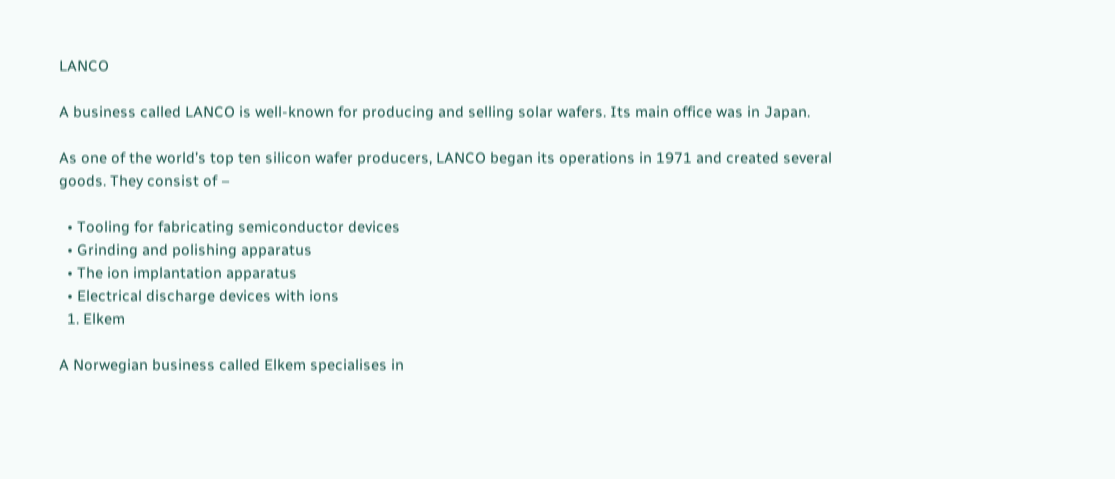LANCO

A business called LANCO is well-known for producing and selling solar wafers. Its main office was in Japan.

As one of the world’s top ten silicon wafer producers, LANCO began its operations in 1971 and created several goods. They consist of –

  • Tooling for fabricating semiconductor devices
  • Grinding and polishing apparatus
  • The ion implantation apparatus
  • Electrical discharge devices with ions
  1. Elkem

A Norwegian business called Elkem specialises in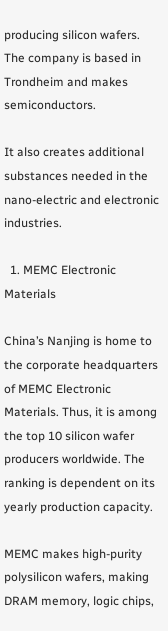producing silicon wafers. The company is based in Trondheim and makes semiconductors.

It also creates additional substances needed in the nano-electric and electronic industries.

  1. MEMC Electronic Materials

China’s Nanjing is home to the corporate headquarters of MEMC Electronic Materials. Thus, it is among the top 10 silicon wafer producers worldwide. The ranking is dependent on its yearly production capacity.

MEMC makes high-purity polysilicon wafers, making DRAM memory, logic chips,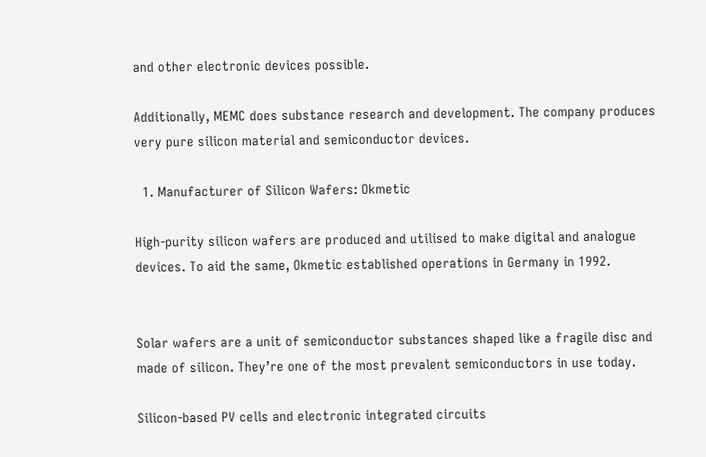and other electronic devices possible.

Additionally, MEMC does substance research and development. The company produces very pure silicon material and semiconductor devices.

  1. Manufacturer of Silicon Wafers: Okmetic

High-purity silicon wafers are produced and utilised to make digital and analogue devices. To aid the same, Okmetic established operations in Germany in 1992.


Solar wafers are a unit of semiconductor substances shaped like a fragile disc and made of silicon. They’re one of the most prevalent semiconductors in use today.

Silicon-based PV cells and electronic integrated circuits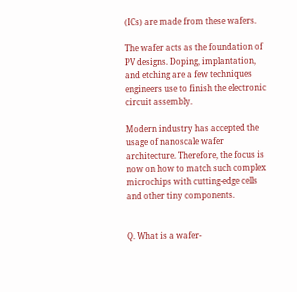(ICs) are made from these wafers.

The wafer acts as the foundation of PV designs. Doping, implantation, and etching are a few techniques engineers use to finish the electronic circuit assembly.

Modern industry has accepted the usage of nanoscale wafer architecture. Therefore, the focus is now on how to match such complex microchips with cutting-edge cells and other tiny components.


Q. What is a wafer-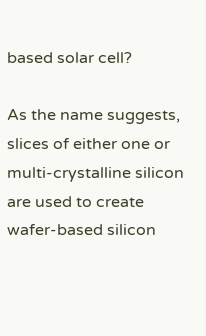based solar cell?

As the name suggests, slices of either one or multi-crystalline silicon are used to create wafer-based silicon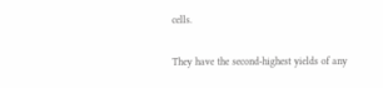cells.

They have the second-highest yields of any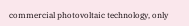commercial photovoltaic technology, only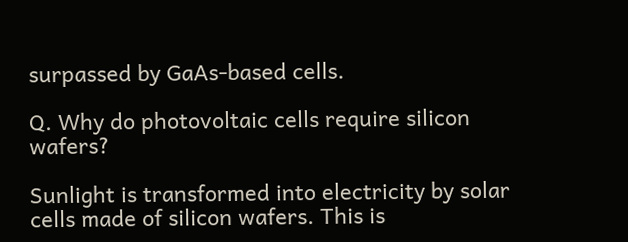surpassed by GaAs-based cells.

Q. Why do photovoltaic cells require silicon wafers?

Sunlight is transformed into electricity by solar cells made of silicon wafers. This is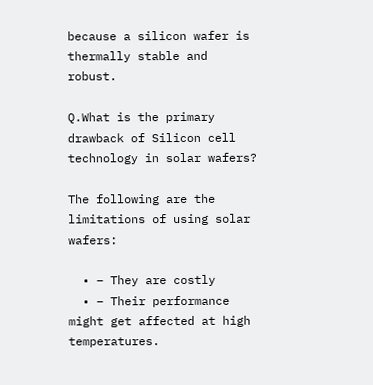because a silicon wafer is thermally stable and robust.

Q.What is the primary drawback of Silicon cell technology in solar wafers?

The following are the limitations of using solar wafers:

  • – They are costly
  • – Their performance might get affected at high temperatures.